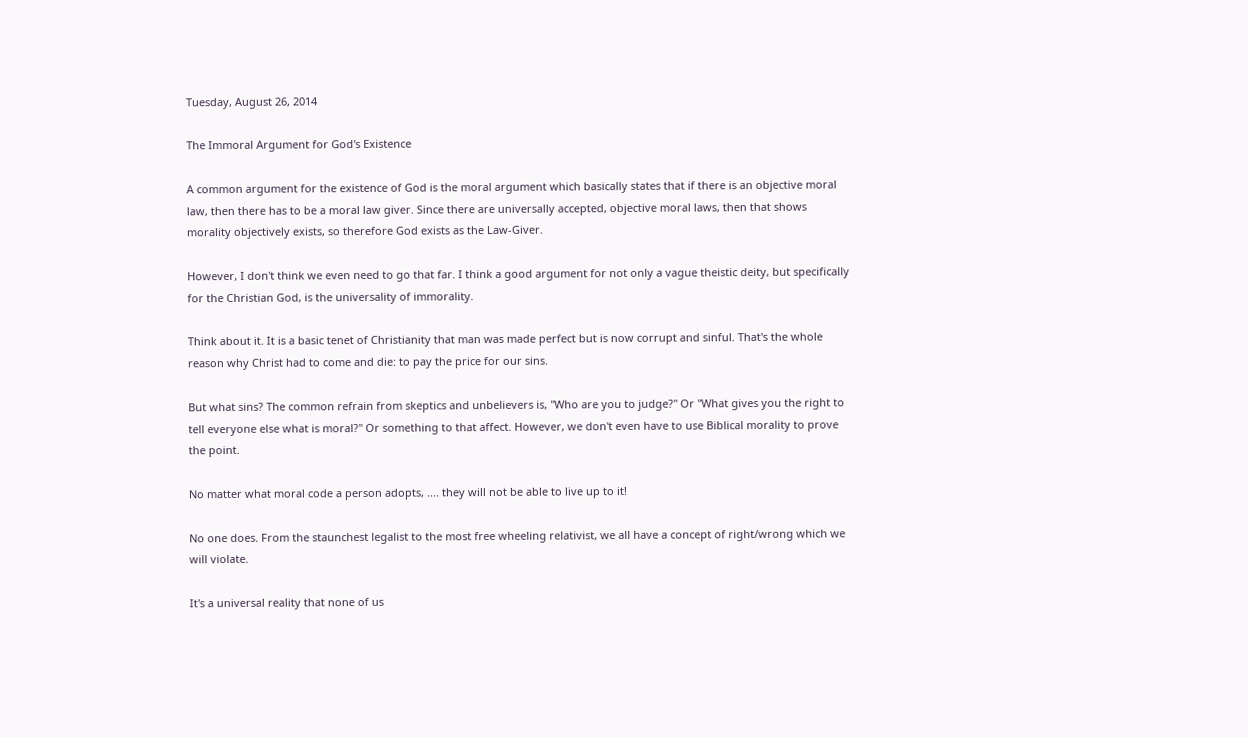Tuesday, August 26, 2014

The Immoral Argument for God's Existence

A common argument for the existence of God is the moral argument which basically states that if there is an objective moral law, then there has to be a moral law giver. Since there are universally accepted, objective moral laws, then that shows morality objectively exists, so therefore God exists as the Law-Giver.

However, I don't think we even need to go that far. I think a good argument for not only a vague theistic deity, but specifically for the Christian God, is the universality of immorality.

Think about it. It is a basic tenet of Christianity that man was made perfect but is now corrupt and sinful. That's the whole reason why Christ had to come and die: to pay the price for our sins.

But what sins? The common refrain from skeptics and unbelievers is, "Who are you to judge?" Or "What gives you the right to tell everyone else what is moral?" Or something to that affect. However, we don't even have to use Biblical morality to prove the point.

No matter what moral code a person adopts, .... they will not be able to live up to it!

No one does. From the staunchest legalist to the most free wheeling relativist, we all have a concept of right/wrong which we will violate.

It's a universal reality that none of us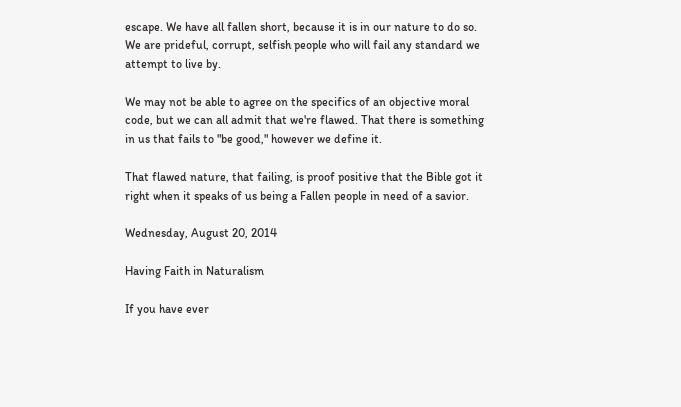escape. We have all fallen short, because it is in our nature to do so. We are prideful, corrupt, selfish people who will fail any standard we attempt to live by.

We may not be able to agree on the specifics of an objective moral code, but we can all admit that we're flawed. That there is something in us that fails to "be good," however we define it.

That flawed nature, that failing, is proof positive that the Bible got it right when it speaks of us being a Fallen people in need of a savior.

Wednesday, August 20, 2014

Having Faith in Naturalism

If you have ever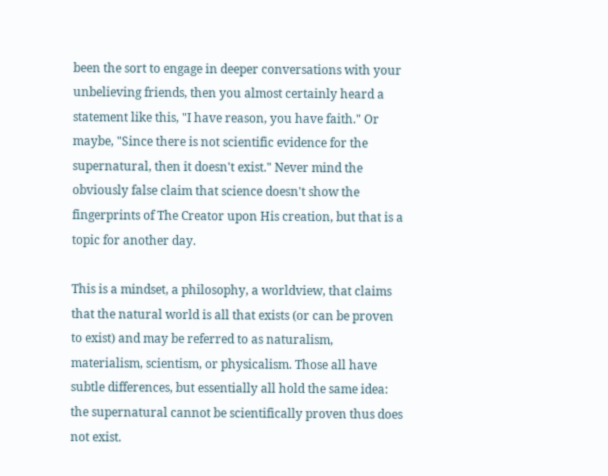been the sort to engage in deeper conversations with your unbelieving friends, then you almost certainly heard a statement like this, "I have reason, you have faith." Or maybe, "Since there is not scientific evidence for the supernatural, then it doesn't exist." Never mind the obviously false claim that science doesn't show the fingerprints of The Creator upon His creation, but that is a topic for another day.

This is a mindset, a philosophy, a worldview, that claims that the natural world is all that exists (or can be proven to exist) and may be referred to as naturalism, materialism, scientism, or physicalism. Those all have subtle differences, but essentially all hold the same idea: the supernatural cannot be scientifically proven thus does not exist.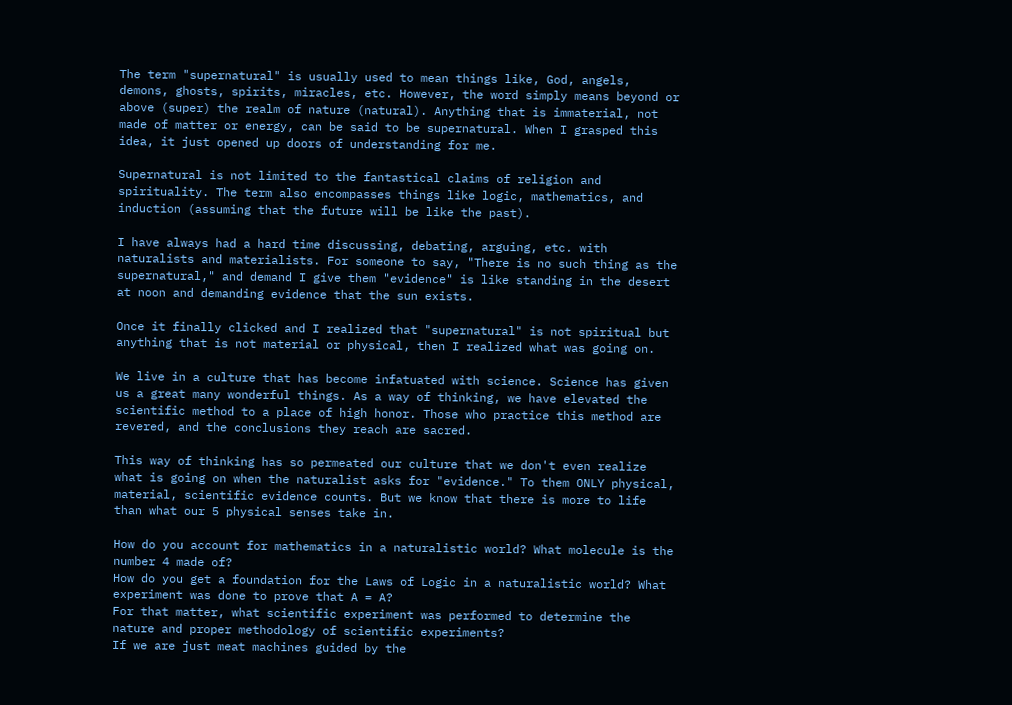The term "supernatural" is usually used to mean things like, God, angels, demons, ghosts, spirits, miracles, etc. However, the word simply means beyond or above (super) the realm of nature (natural). Anything that is immaterial, not made of matter or energy, can be said to be supernatural. When I grasped this idea, it just opened up doors of understanding for me.

Supernatural is not limited to the fantastical claims of religion and spirituality. The term also encompasses things like logic, mathematics, and induction (assuming that the future will be like the past).

I have always had a hard time discussing, debating, arguing, etc. with naturalists and materialists. For someone to say, "There is no such thing as the supernatural," and demand I give them "evidence" is like standing in the desert at noon and demanding evidence that the sun exists.

Once it finally clicked and I realized that "supernatural" is not spiritual but anything that is not material or physical, then I realized what was going on.

We live in a culture that has become infatuated with science. Science has given us a great many wonderful things. As a way of thinking, we have elevated the scientific method to a place of high honor. Those who practice this method are revered, and the conclusions they reach are sacred.

This way of thinking has so permeated our culture that we don't even realize what is going on when the naturalist asks for "evidence." To them ONLY physical, material, scientific evidence counts. But we know that there is more to life than what our 5 physical senses take in.

How do you account for mathematics in a naturalistic world? What molecule is the number 4 made of?
How do you get a foundation for the Laws of Logic in a naturalistic world? What experiment was done to prove that A = A?
For that matter, what scientific experiment was performed to determine the nature and proper methodology of scientific experiments?
If we are just meat machines guided by the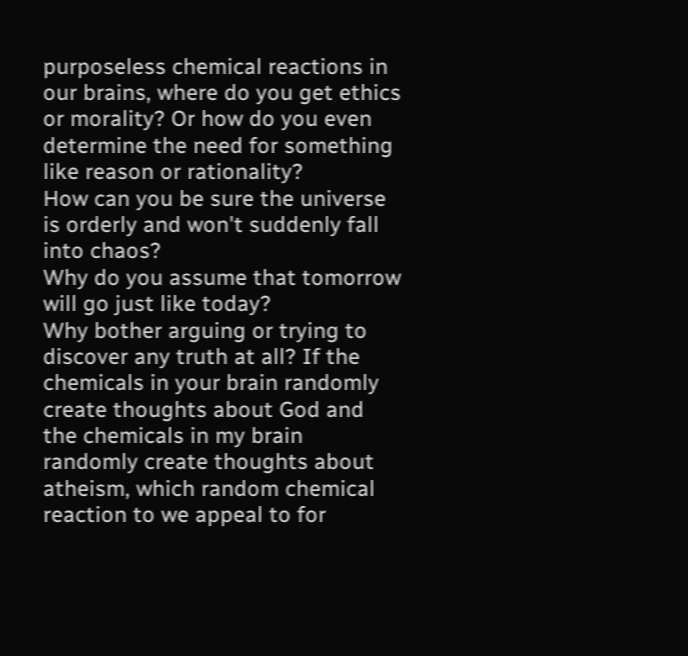purposeless chemical reactions in our brains, where do you get ethics or morality? Or how do you even determine the need for something like reason or rationality?
How can you be sure the universe is orderly and won't suddenly fall into chaos?
Why do you assume that tomorrow will go just like today?
Why bother arguing or trying to discover any truth at all? If the chemicals in your brain randomly create thoughts about God and the chemicals in my brain randomly create thoughts about atheism, which random chemical reaction to we appeal to for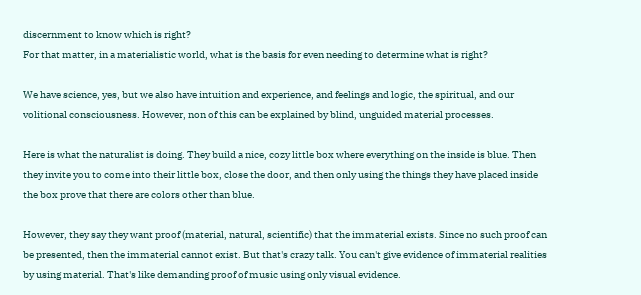discernment to know which is right?
For that matter, in a materialistic world, what is the basis for even needing to determine what is right?

We have science, yes, but we also have intuition and experience, and feelings and logic, the spiritual, and our volitional consciousness. However, non of this can be explained by blind, unguided material processes.

Here is what the naturalist is doing. They build a nice, cozy little box where everything on the inside is blue. Then they invite you to come into their little box, close the door, and then only using the things they have placed inside the box prove that there are colors other than blue.

However, they say they want proof (material, natural, scientific) that the immaterial exists. Since no such proof can be presented, then the immaterial cannot exist. But that's crazy talk. You can't give evidence of immaterial realities by using material. That's like demanding proof of music using only visual evidence.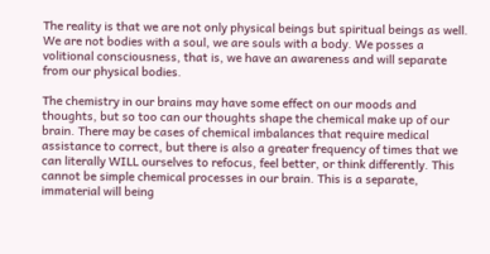The reality is that we are not only physical beings but spiritual beings as well. We are not bodies with a soul, we are souls with a body. We posses a volitional consciousness, that is, we have an awareness and will separate from our physical bodies.

The chemistry in our brains may have some effect on our moods and thoughts, but so too can our thoughts shape the chemical make up of our brain. There may be cases of chemical imbalances that require medical assistance to correct, but there is also a greater frequency of times that we can literally WILL ourselves to refocus, feel better, or think differently. This cannot be simple chemical processes in our brain. This is a separate, immaterial will being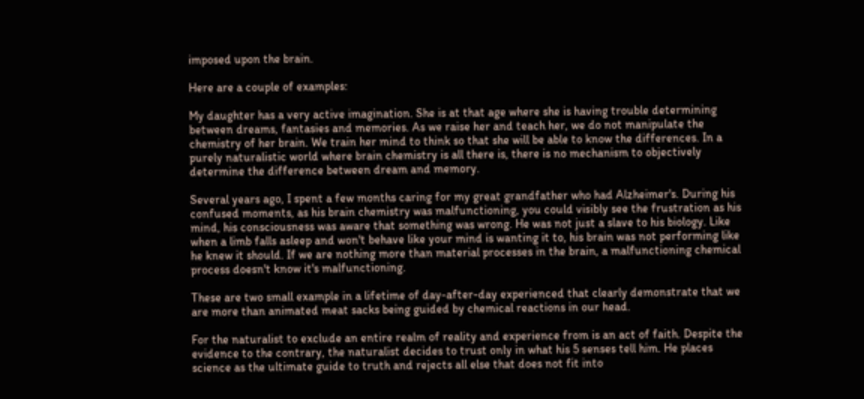imposed upon the brain.

Here are a couple of examples:

My daughter has a very active imagination. She is at that age where she is having trouble determining between dreams, fantasies and memories. As we raise her and teach her, we do not manipulate the chemistry of her brain. We train her mind to think so that she will be able to know the differences. In a purely naturalistic world where brain chemistry is all there is, there is no mechanism to objectively determine the difference between dream and memory.

Several years ago, I spent a few months caring for my great grandfather who had Alzheimer's. During his confused moments, as his brain chemistry was malfunctioning, you could visibly see the frustration as his mind, his consciousness was aware that something was wrong. He was not just a slave to his biology. Like when a limb falls asleep and won't behave like your mind is wanting it to, his brain was not performing like he knew it should. If we are nothing more than material processes in the brain, a malfunctioning chemical process doesn't know it's malfunctioning.

These are two small example in a lifetime of day-after-day experienced that clearly demonstrate that we are more than animated meat sacks being guided by chemical reactions in our head.

For the naturalist to exclude an entire realm of reality and experience from is an act of faith. Despite the evidence to the contrary, the naturalist decides to trust only in what his 5 senses tell him. He places science as the ultimate guide to truth and rejects all else that does not fit into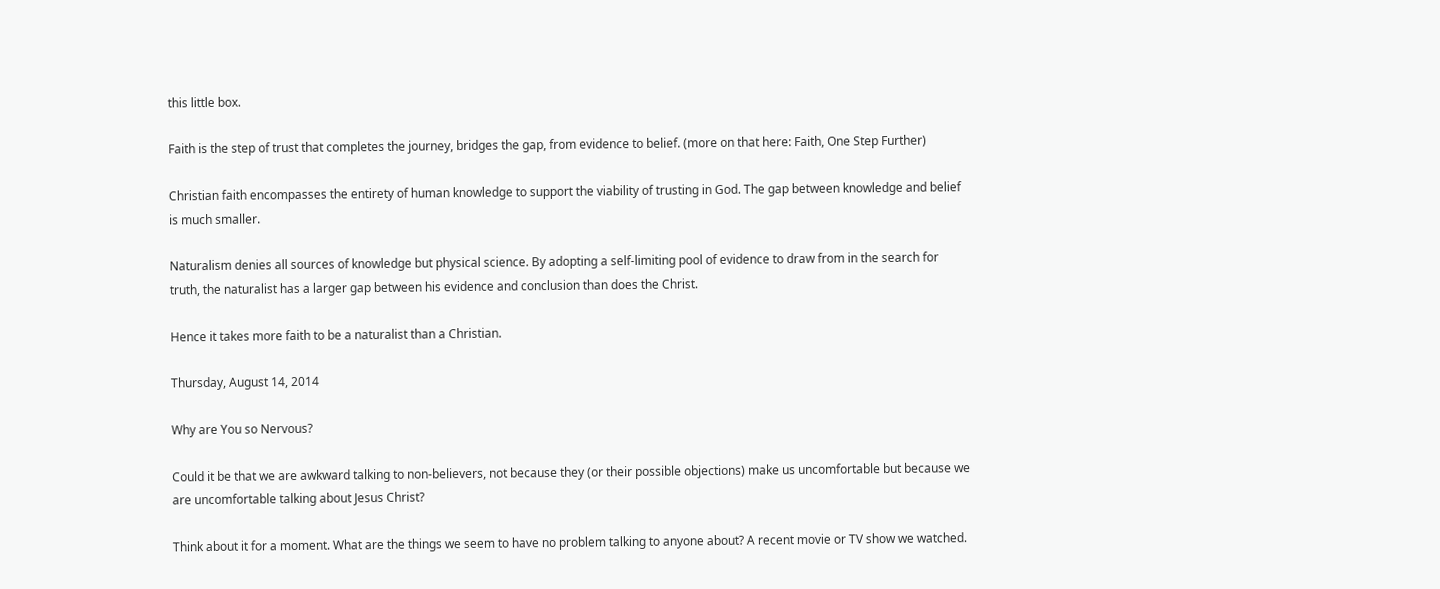this little box.

Faith is the step of trust that completes the journey, bridges the gap, from evidence to belief. (more on that here: Faith, One Step Further)

Christian faith encompasses the entirety of human knowledge to support the viability of trusting in God. The gap between knowledge and belief is much smaller.

Naturalism denies all sources of knowledge but physical science. By adopting a self-limiting pool of evidence to draw from in the search for truth, the naturalist has a larger gap between his evidence and conclusion than does the Christ.

Hence it takes more faith to be a naturalist than a Christian.

Thursday, August 14, 2014

Why are You so Nervous?

Could it be that we are awkward talking to non-believers, not because they (or their possible objections) make us uncomfortable but because we are uncomfortable talking about Jesus Christ?

Think about it for a moment. What are the things we seem to have no problem talking to anyone about? A recent movie or TV show we watched.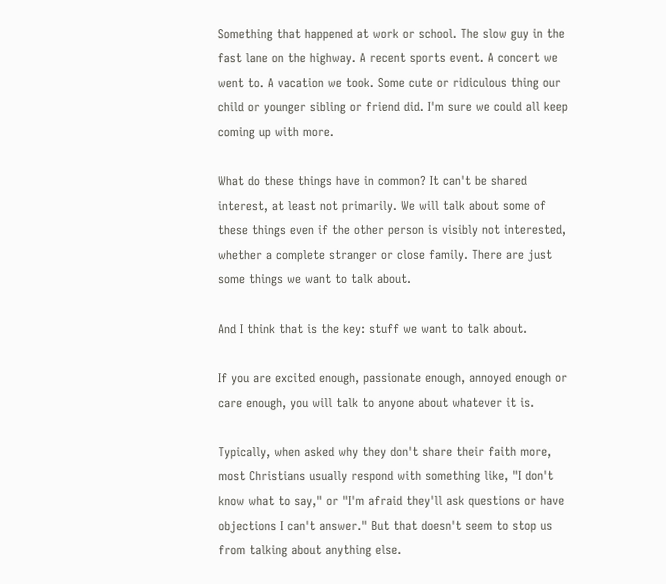Something that happened at work or school. The slow guy in the fast lane on the highway. A recent sports event. A concert we went to. A vacation we took. Some cute or ridiculous thing our child or younger sibling or friend did. I'm sure we could all keep coming up with more.

What do these things have in common? It can't be shared interest, at least not primarily. We will talk about some of these things even if the other person is visibly not interested, whether a complete stranger or close family. There are just some things we want to talk about.

And I think that is the key: stuff we want to talk about.

If you are excited enough, passionate enough, annoyed enough or care enough, you will talk to anyone about whatever it is.

Typically, when asked why they don't share their faith more, most Christians usually respond with something like, "I don't know what to say," or "I'm afraid they'll ask questions or have objections I can't answer." But that doesn't seem to stop us from talking about anything else.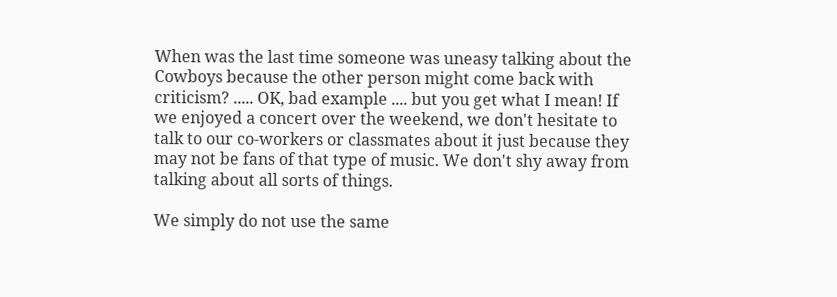When was the last time someone was uneasy talking about the Cowboys because the other person might come back with criticism? ..... OK, bad example .... but you get what I mean! If we enjoyed a concert over the weekend, we don't hesitate to talk to our co-workers or classmates about it just because they may not be fans of that type of music. We don't shy away from talking about all sorts of things.

We simply do not use the same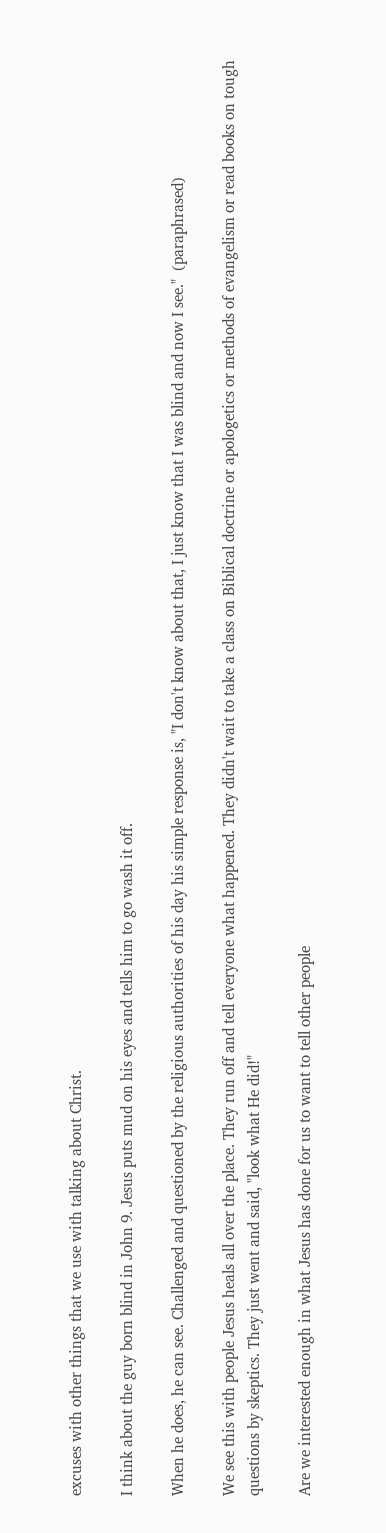excuses with other things that we use with talking about Christ.

I think about the guy born blind in John 9. Jesus puts mud on his eyes and tells him to go wash it off.

When he does, he can see. Challenged and questioned by the religious authorities of his day his simple response is, "I don't know about that, I just know that I was blind and now I see."  (paraphrased)

We see this with people Jesus heals all over the place. They run off and tell everyone what happened. They didn't wait to take a class on Biblical doctrine or apologetics or methods of evangelism or read books on tough questions by skeptics. They just went and said, "look what He did!"

Are we interested enough in what Jesus has done for us to want to tell other people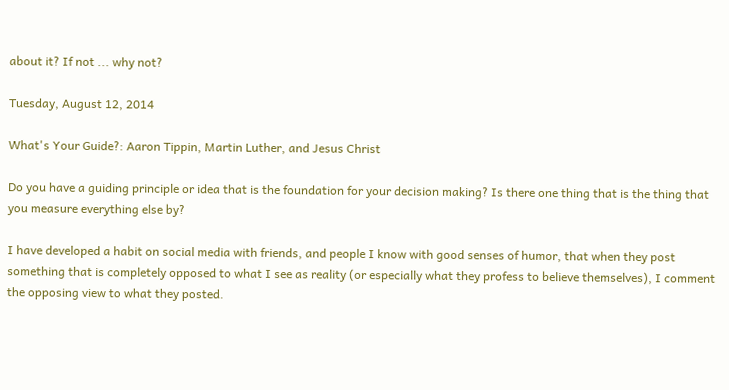about it? If not ... why not?

Tuesday, August 12, 2014

What's Your Guide?: Aaron Tippin, Martin Luther, and Jesus Christ

Do you have a guiding principle or idea that is the foundation for your decision making? Is there one thing that is the thing that you measure everything else by?

I have developed a habit on social media with friends, and people I know with good senses of humor, that when they post something that is completely opposed to what I see as reality (or especially what they profess to believe themselves), I comment the opposing view to what they posted.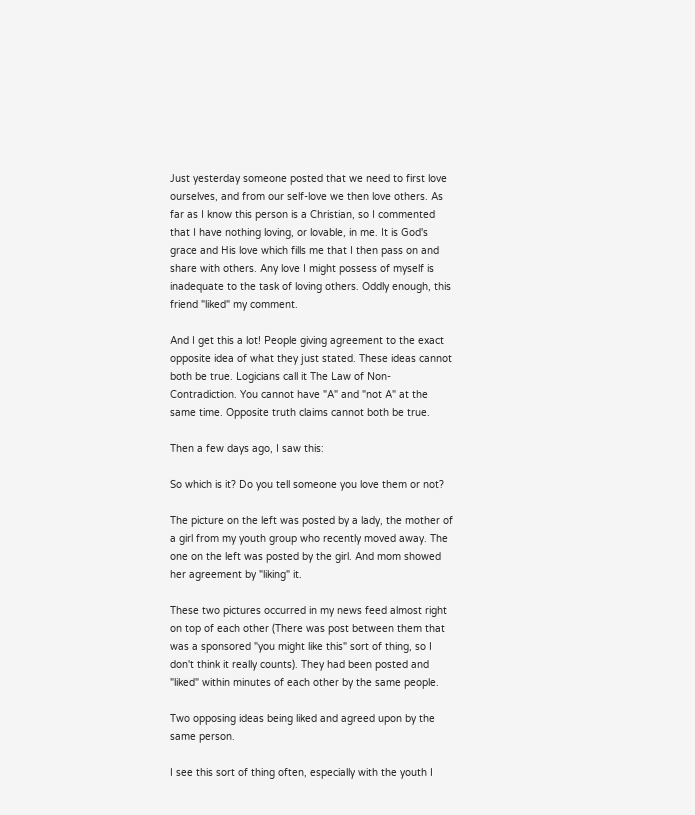Just yesterday someone posted that we need to first love ourselves, and from our self-love we then love others. As far as I know this person is a Christian, so I commented that I have nothing loving, or lovable, in me. It is God's grace and His love which fills me that I then pass on and share with others. Any love I might possess of myself is inadequate to the task of loving others. Oddly enough, this friend "liked" my comment.

And I get this a lot! People giving agreement to the exact opposite idea of what they just stated. These ideas cannot both be true. Logicians call it The Law of Non-Contradiction. You cannot have "A" and "not A" at the same time. Opposite truth claims cannot both be true.

Then a few days ago, I saw this:

So which is it? Do you tell someone you love them or not?

The picture on the left was posted by a lady, the mother of a girl from my youth group who recently moved away. The one on the left was posted by the girl. And mom showed her agreement by "liking" it.

These two pictures occurred in my news feed almost right on top of each other (There was post between them that was a sponsored "you might like this" sort of thing, so I don't think it really counts). They had been posted and "liked" within minutes of each other by the same people.

Two opposing ideas being liked and agreed upon by the same person.

I see this sort of thing often, especially with the youth I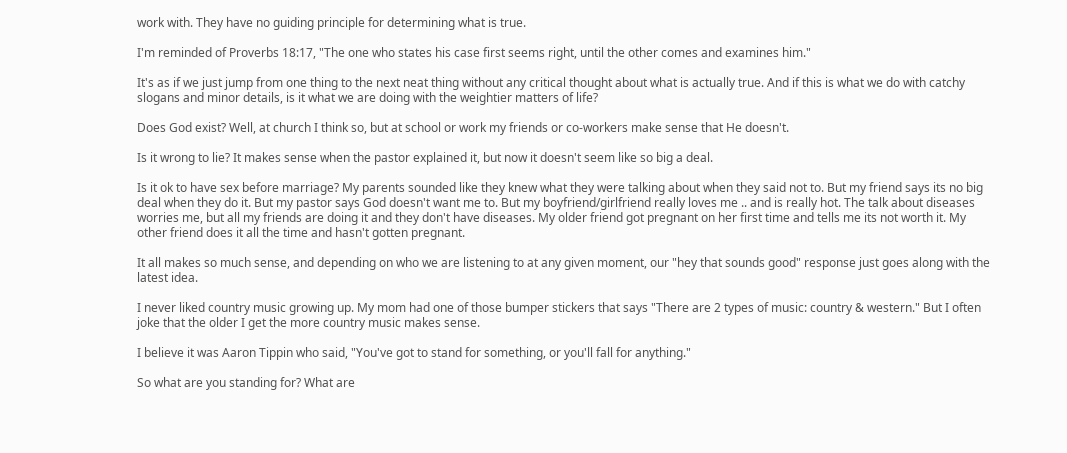work with. They have no guiding principle for determining what is true.

I'm reminded of Proverbs 18:17, "The one who states his case first seems right, until the other comes and examines him."

It's as if we just jump from one thing to the next neat thing without any critical thought about what is actually true. And if this is what we do with catchy slogans and minor details, is it what we are doing with the weightier matters of life?

Does God exist? Well, at church I think so, but at school or work my friends or co-workers make sense that He doesn't.

Is it wrong to lie? It makes sense when the pastor explained it, but now it doesn't seem like so big a deal.

Is it ok to have sex before marriage? My parents sounded like they knew what they were talking about when they said not to. But my friend says its no big deal when they do it. But my pastor says God doesn't want me to. But my boyfriend/girlfriend really loves me .. and is really hot. The talk about diseases worries me, but all my friends are doing it and they don't have diseases. My older friend got pregnant on her first time and tells me its not worth it. My other friend does it all the time and hasn't gotten pregnant.

It all makes so much sense, and depending on who we are listening to at any given moment, our "hey that sounds good" response just goes along with the latest idea.

I never liked country music growing up. My mom had one of those bumper stickers that says "There are 2 types of music: country & western." But I often joke that the older I get the more country music makes sense.

I believe it was Aaron Tippin who said, "You've got to stand for something, or you'll fall for anything."

So what are you standing for? What are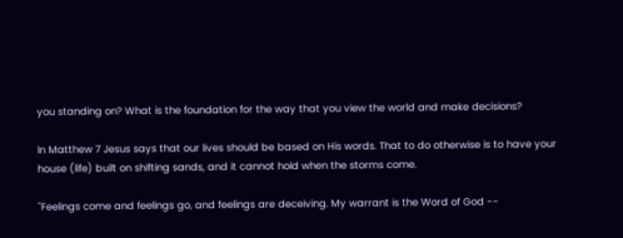you standing on? What is the foundation for the way that you view the world and make decisions?

In Matthew 7 Jesus says that our lives should be based on His words. That to do otherwise is to have your house (life) built on shifting sands, and it cannot hold when the storms come.

"Feelings come and feelings go, and feelings are deceiving. My warrant is the Word of God --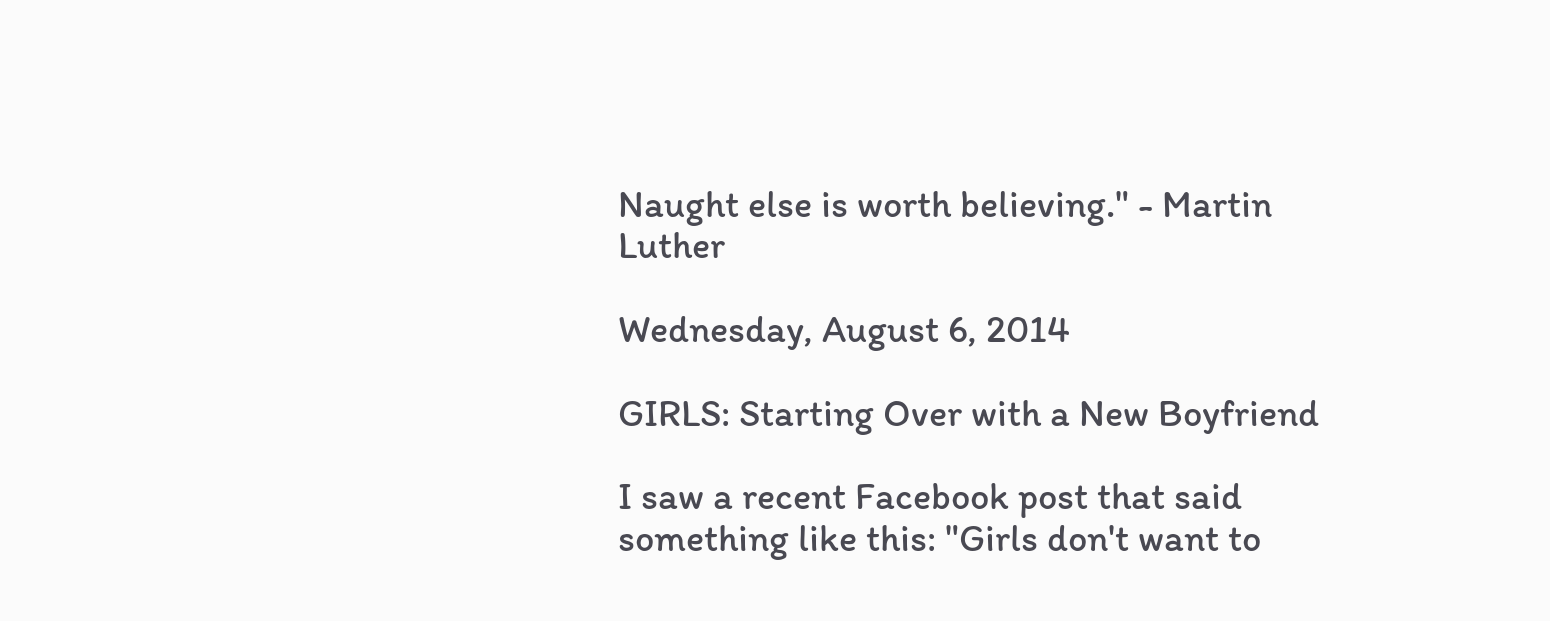Naught else is worth believing." - Martin Luther

Wednesday, August 6, 2014

GIRLS: Starting Over with a New Boyfriend

I saw a recent Facebook post that said something like this: "Girls don't want to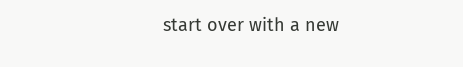start over with a new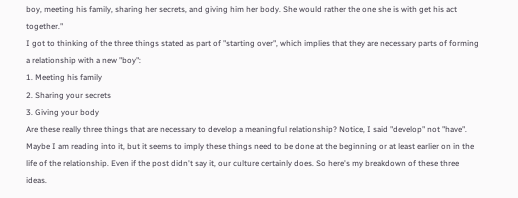boy, meeting his family, sharing her secrets, and giving him her body. She would rather the one she is with get his act together."
I got to thinking of the three things stated as part of "starting over", which implies that they are necessary parts of forming a relationship with a new "boy":
1. Meeting his family
2. Sharing your secrets
3. Giving your body
Are these really three things that are necessary to develop a meaningful relationship? Notice, I said "develop" not "have". Maybe I am reading into it, but it seems to imply these things need to be done at the beginning or at least earlier on in the life of the relationship. Even if the post didn't say it, our culture certainly does. So here's my breakdown of these three ideas.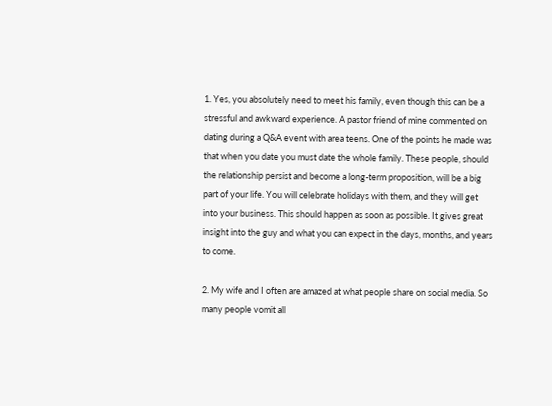1. Yes, you absolutely need to meet his family, even though this can be a stressful and awkward experience. A pastor friend of mine commented on dating during a Q&A event with area teens. One of the points he made was that when you date you must date the whole family. These people, should the relationship persist and become a long-term proposition, will be a big part of your life. You will celebrate holidays with them, and they will get into your business. This should happen as soon as possible. It gives great insight into the guy and what you can expect in the days, months, and years to come.

2. My wife and I often are amazed at what people share on social media. So many people vomit all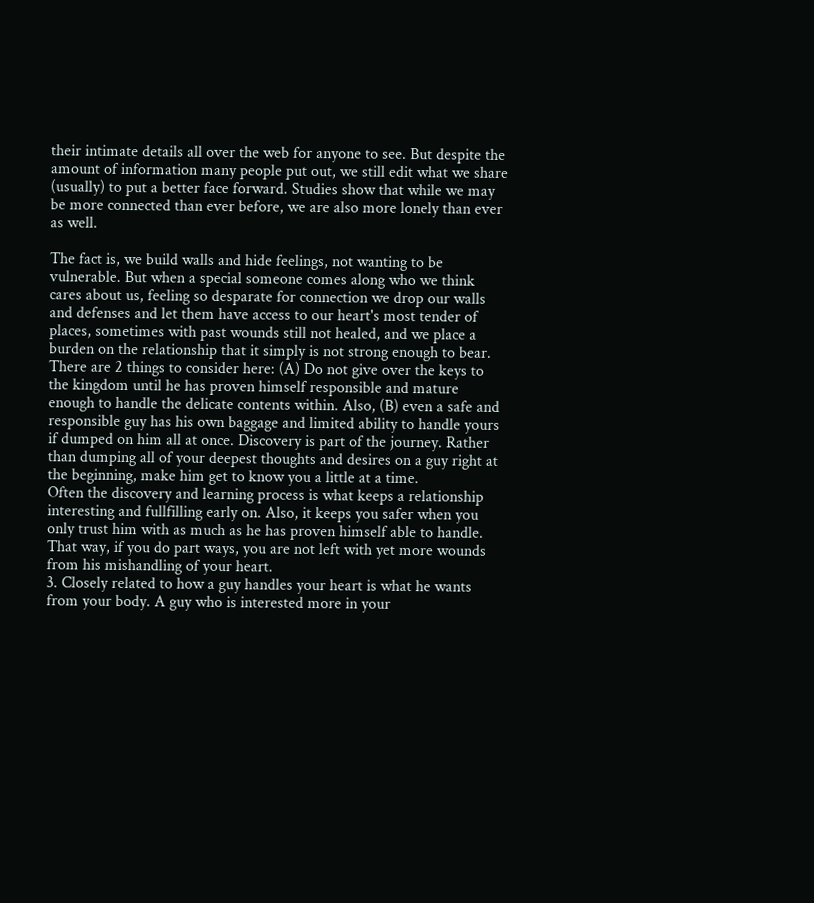their intimate details all over the web for anyone to see. But despite the amount of information many people put out, we still edit what we share (usually) to put a better face forward. Studies show that while we may be more connected than ever before, we are also more lonely than ever as well.

The fact is, we build walls and hide feelings, not wanting to be vulnerable. But when a special someone comes along who we think cares about us, feeling so desparate for connection we drop our walls and defenses and let them have access to our heart's most tender of places, sometimes with past wounds still not healed, and we place a burden on the relationship that it simply is not strong enough to bear.
There are 2 things to consider here: (A) Do not give over the keys to the kingdom until he has proven himself responsible and mature enough to handle the delicate contents within. Also, (B) even a safe and responsible guy has his own baggage and limited ability to handle yours if dumped on him all at once. Discovery is part of the journey. Rather than dumping all of your deepest thoughts and desires on a guy right at the beginning, make him get to know you a little at a time.
Often the discovery and learning process is what keeps a relationship interesting and fullfilling early on. Also, it keeps you safer when you only trust him with as much as he has proven himself able to handle. That way, if you do part ways, you are not left with yet more wounds from his mishandling of your heart.
3. Closely related to how a guy handles your heart is what he wants from your body. A guy who is interested more in your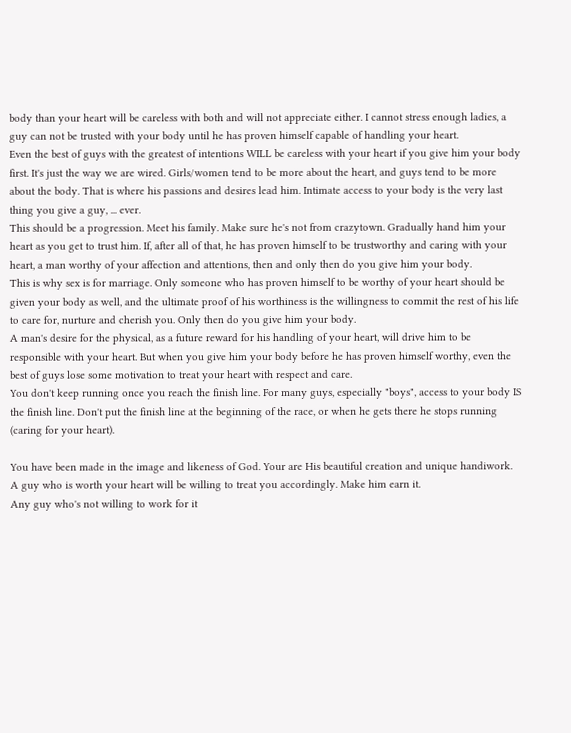body than your heart will be careless with both and will not appreciate either. I cannot stress enough ladies, a guy can not be trusted with your body until he has proven himself capable of handling your heart.
Even the best of guys with the greatest of intentions WILL be careless with your heart if you give him your body first. It's just the way we are wired. Girls/women tend to be more about the heart, and guys tend to be more about the body. That is where his passions and desires lead him. Intimate access to your body is the very last thing you give a guy, ... ever.
This should be a progression. Meet his family. Make sure he's not from crazytown. Gradually hand him your heart as you get to trust him. If, after all of that, he has proven himself to be trustworthy and caring with your heart, a man worthy of your affection and attentions, then and only then do you give him your body.
This is why sex is for marriage. Only someone who has proven himself to be worthy of your heart should be given your body as well, and the ultimate proof of his worthiness is the willingness to commit the rest of his life to care for, nurture and cherish you. Only then do you give him your body.
A man's desire for the physical, as a future reward for his handling of your heart, will drive him to be responsible with your heart. But when you give him your body before he has proven himself worthy, even the best of guys lose some motivation to treat your heart with respect and care.
You don't keep running once you reach the finish line. For many guys, especially "boys", access to your body IS the finish line. Don't put the finish line at the beginning of the race, or when he gets there he stops running (caring for your heart).

You have been made in the image and likeness of God. Your are His beautiful creation and unique handiwork. A guy who is worth your heart will be willing to treat you accordingly. Make him earn it.
Any guy who's not willing to work for it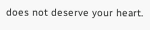does not deserve your heart.